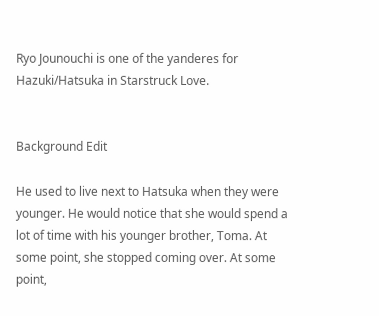Ryo Jounouchi is one of the yanderes for Hazuki/Hatsuka in Starstruck Love.


Background Edit

He used to live next to Hatsuka when they were younger. He would notice that she would spend a lot of time with his younger brother, Toma. At some point, she stopped coming over. At some point,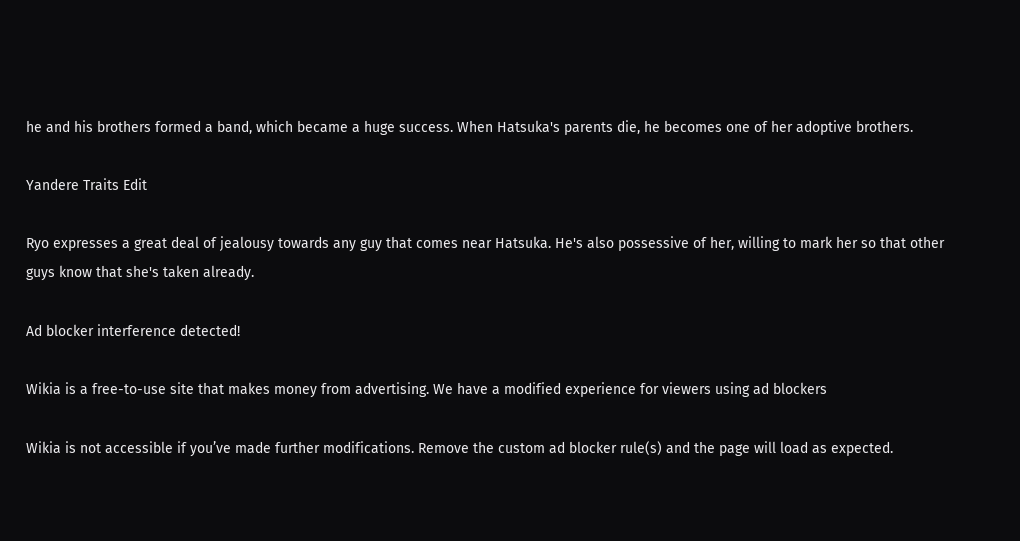he and his brothers formed a band, which became a huge success. When Hatsuka's parents die, he becomes one of her adoptive brothers.

Yandere Traits Edit

Ryo expresses a great deal of jealousy towards any guy that comes near Hatsuka. He's also possessive of her, willing to mark her so that other guys know that she's taken already.

Ad blocker interference detected!

Wikia is a free-to-use site that makes money from advertising. We have a modified experience for viewers using ad blockers

Wikia is not accessible if you’ve made further modifications. Remove the custom ad blocker rule(s) and the page will load as expected.